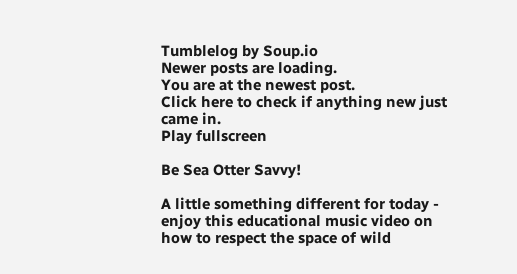Tumblelog by Soup.io
Newer posts are loading.
You are at the newest post.
Click here to check if anything new just came in.
Play fullscreen

Be Sea Otter Savvy!

A little something different for today - enjoy this educational music video on how to respect the space of wild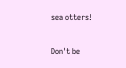sea otters!

Don't be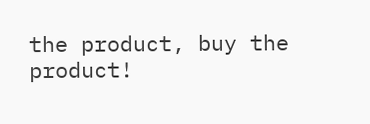the product, buy the product!